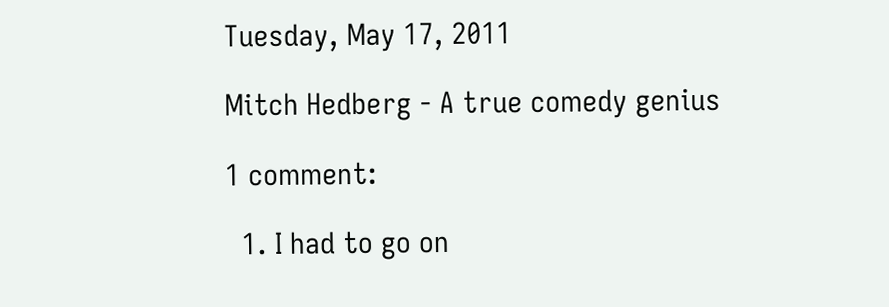Tuesday, May 17, 2011

Mitch Hedberg - A true comedy genius

1 comment:

  1. I had to go on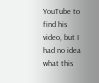YouTube to find his video, but I had no idea what this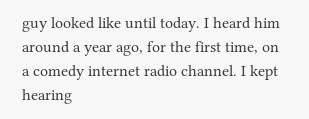guy looked like until today. I heard him around a year ago, for the first time, on a comedy internet radio channel. I kept hearing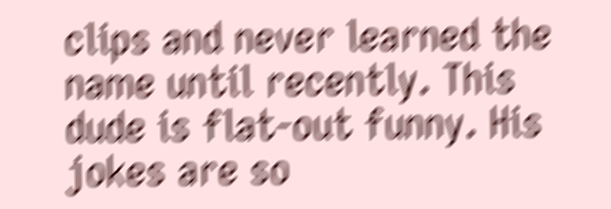clips and never learned the name until recently. This dude is flat-out funny. His jokes are so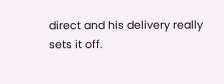direct and his delivery really sets it off.